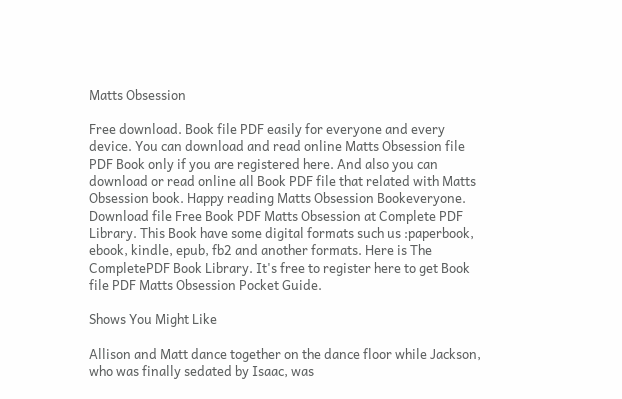Matts Obsession

Free download. Book file PDF easily for everyone and every device. You can download and read online Matts Obsession file PDF Book only if you are registered here. And also you can download or read online all Book PDF file that related with Matts Obsession book. Happy reading Matts Obsession Bookeveryone. Download file Free Book PDF Matts Obsession at Complete PDF Library. This Book have some digital formats such us :paperbook, ebook, kindle, epub, fb2 and another formats. Here is The CompletePDF Book Library. It's free to register here to get Book file PDF Matts Obsession Pocket Guide.

Shows You Might Like

Allison and Matt dance together on the dance floor while Jackson, who was finally sedated by Isaac, was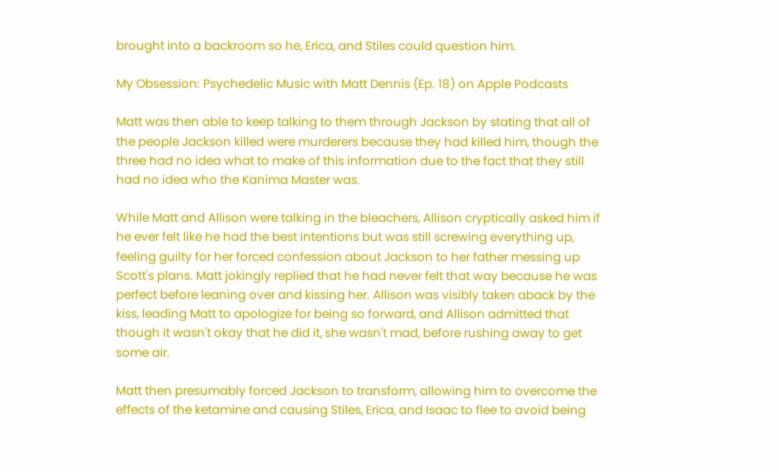brought into a backroom so he, Erica, and Stiles could question him.

My Obsession: Psychedelic Music with Matt Dennis (Ep. 18) on Apple Podcasts

Matt was then able to keep talking to them through Jackson by stating that all of the people Jackson killed were murderers because they had killed him, though the three had no idea what to make of this information due to the fact that they still had no idea who the Kanima Master was.

While Matt and Allison were talking in the bleachers, Allison cryptically asked him if he ever felt like he had the best intentions but was still screwing everything up, feeling guilty for her forced confession about Jackson to her father messing up Scott's plans. Matt jokingly replied that he had never felt that way because he was perfect before leaning over and kissing her. Allison was visibly taken aback by the kiss, leading Matt to apologize for being so forward, and Allison admitted that though it wasn't okay that he did it, she wasn't mad, before rushing away to get some air.

Matt then presumably forced Jackson to transform, allowing him to overcome the effects of the ketamine and causing Stiles, Erica, and Isaac to flee to avoid being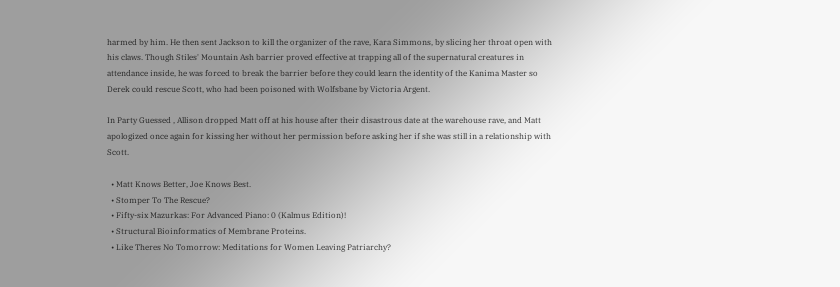harmed by him. He then sent Jackson to kill the organizer of the rave, Kara Simmons, by slicing her throat open with his claws. Though Stiles' Mountain Ash barrier proved effective at trapping all of the supernatural creatures in attendance inside, he was forced to break the barrier before they could learn the identity of the Kanima Master so Derek could rescue Scott, who had been poisoned with Wolfsbane by Victoria Argent.

In Party Guessed , Allison dropped Matt off at his house after their disastrous date at the warehouse rave, and Matt apologized once again for kissing her without her permission before asking her if she was still in a relationship with Scott.

  • Matt Knows Better, Joe Knows Best.
  • Stomper To The Rescue?
  • Fifty-six Mazurkas: For Advanced Piano: 0 (Kalmus Edition)!
  • Structural Bioinformatics of Membrane Proteins.
  • Like Theres No Tomorrow: Meditations for Women Leaving Patriarchy?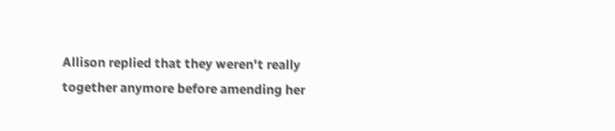Allison replied that they weren't really together anymore before amending her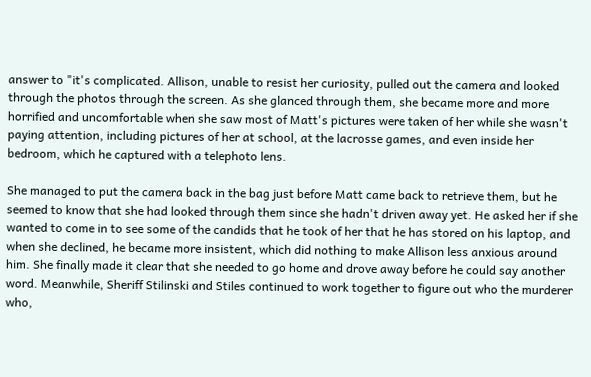answer to "it's complicated. Allison, unable to resist her curiosity, pulled out the camera and looked through the photos through the screen. As she glanced through them, she became more and more horrified and uncomfortable when she saw most of Matt's pictures were taken of her while she wasn't paying attention, including pictures of her at school, at the lacrosse games, and even inside her bedroom, which he captured with a telephoto lens.

She managed to put the camera back in the bag just before Matt came back to retrieve them, but he seemed to know that she had looked through them since she hadn't driven away yet. He asked her if she wanted to come in to see some of the candids that he took of her that he has stored on his laptop, and when she declined, he became more insistent, which did nothing to make Allison less anxious around him. She finally made it clear that she needed to go home and drove away before he could say another word. Meanwhile, Sheriff Stilinski and Stiles continued to work together to figure out who the murderer who,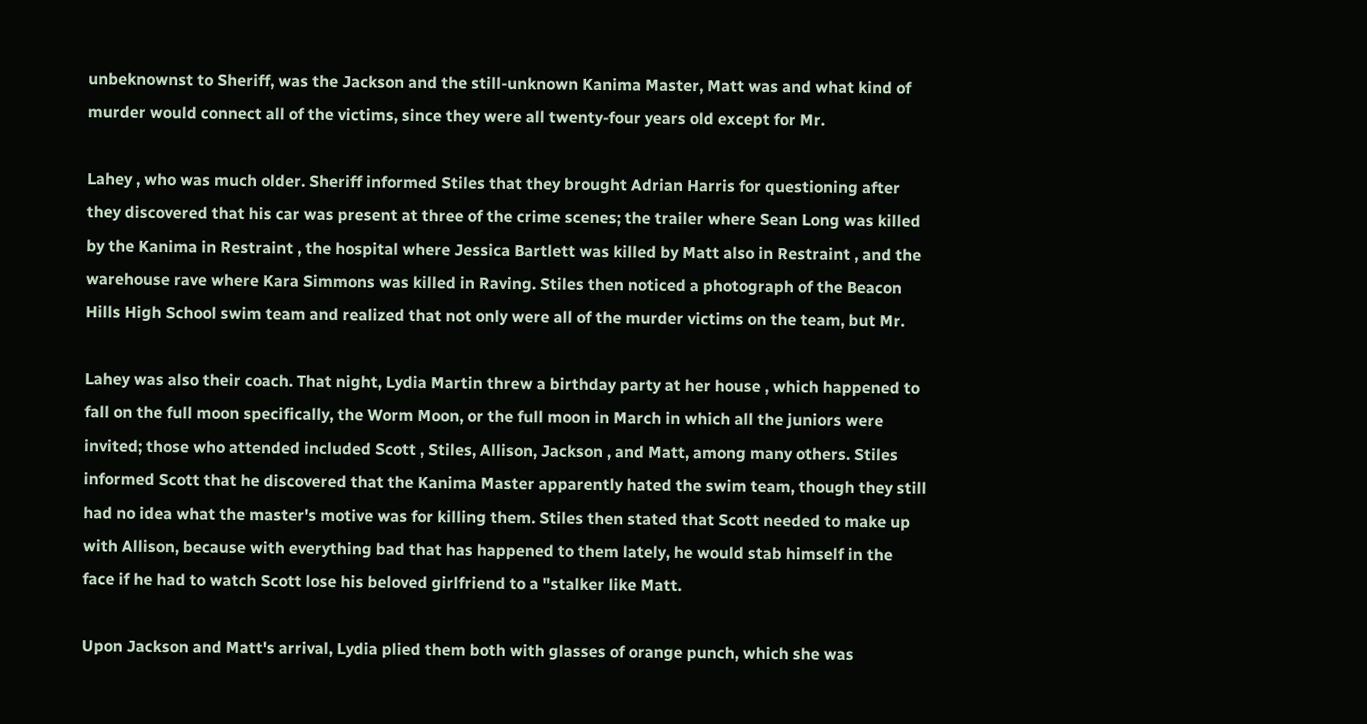unbeknownst to Sheriff, was the Jackson and the still-unknown Kanima Master, Matt was and what kind of murder would connect all of the victims, since they were all twenty-four years old except for Mr.

Lahey , who was much older. Sheriff informed Stiles that they brought Adrian Harris for questioning after they discovered that his car was present at three of the crime scenes; the trailer where Sean Long was killed by the Kanima in Restraint , the hospital where Jessica Bartlett was killed by Matt also in Restraint , and the warehouse rave where Kara Simmons was killed in Raving. Stiles then noticed a photograph of the Beacon Hills High School swim team and realized that not only were all of the murder victims on the team, but Mr.

Lahey was also their coach. That night, Lydia Martin threw a birthday party at her house , which happened to fall on the full moon specifically, the Worm Moon, or the full moon in March in which all the juniors were invited; those who attended included Scott , Stiles, Allison, Jackson , and Matt, among many others. Stiles informed Scott that he discovered that the Kanima Master apparently hated the swim team, though they still had no idea what the master's motive was for killing them. Stiles then stated that Scott needed to make up with Allison, because with everything bad that has happened to them lately, he would stab himself in the face if he had to watch Scott lose his beloved girlfriend to a "stalker like Matt.

Upon Jackson and Matt's arrival, Lydia plied them both with glasses of orange punch, which she was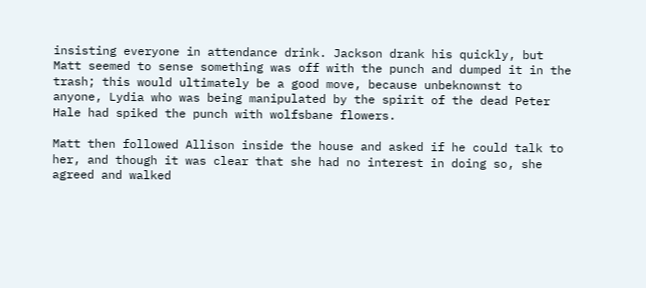insisting everyone in attendance drink. Jackson drank his quickly, but Matt seemed to sense something was off with the punch and dumped it in the trash; this would ultimately be a good move, because unbeknownst to anyone, Lydia who was being manipulated by the spirit of the dead Peter Hale had spiked the punch with wolfsbane flowers.

Matt then followed Allison inside the house and asked if he could talk to her, and though it was clear that she had no interest in doing so, she agreed and walked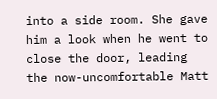into a side room. She gave him a look when he went to close the door, leading the now-uncomfortable Matt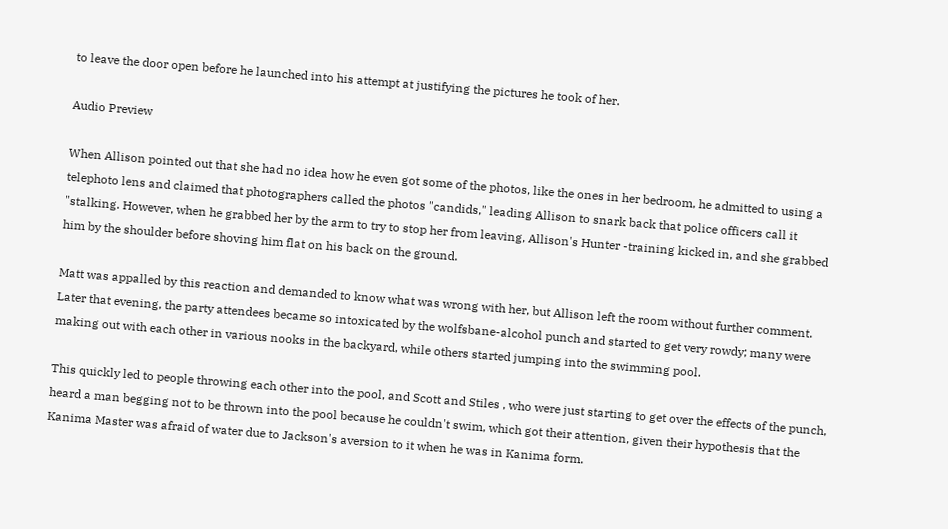to leave the door open before he launched into his attempt at justifying the pictures he took of her.

Audio Preview

When Allison pointed out that she had no idea how he even got some of the photos, like the ones in her bedroom, he admitted to using a telephoto lens and claimed that photographers called the photos "candids," leading Allison to snark back that police officers call it "stalking. However, when he grabbed her by the arm to try to stop her from leaving, Allison's Hunter -training kicked in, and she grabbed him by the shoulder before shoving him flat on his back on the ground.

Matt was appalled by this reaction and demanded to know what was wrong with her, but Allison left the room without further comment. Later that evening, the party attendees became so intoxicated by the wolfsbane-alcohol punch and started to get very rowdy; many were making out with each other in various nooks in the backyard, while others started jumping into the swimming pool.

This quickly led to people throwing each other into the pool, and Scott and Stiles , who were just starting to get over the effects of the punch, heard a man begging not to be thrown into the pool because he couldn't swim, which got their attention, given their hypothesis that the Kanima Master was afraid of water due to Jackson's aversion to it when he was in Kanima form.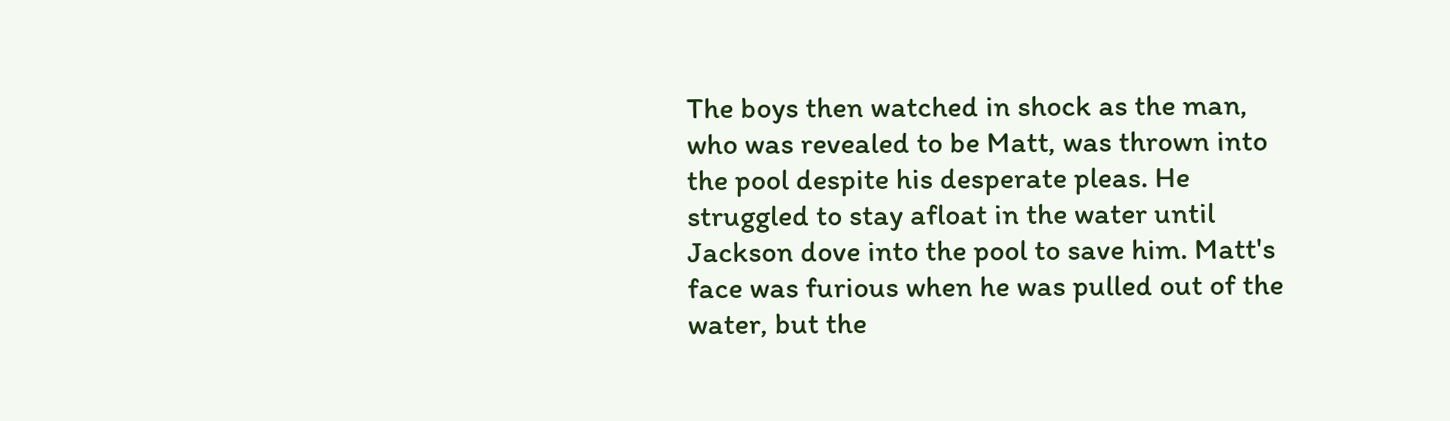The boys then watched in shock as the man, who was revealed to be Matt, was thrown into the pool despite his desperate pleas. He struggled to stay afloat in the water until Jackson dove into the pool to save him. Matt's face was furious when he was pulled out of the water, but the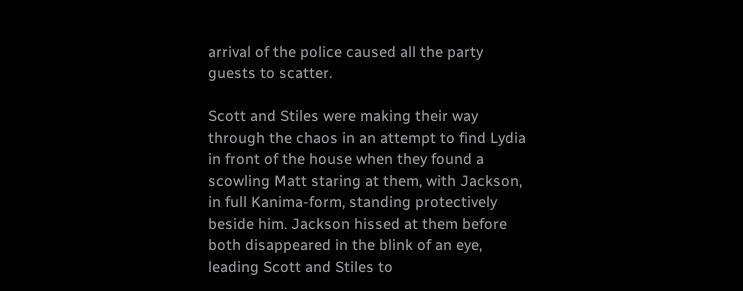arrival of the police caused all the party guests to scatter.

Scott and Stiles were making their way through the chaos in an attempt to find Lydia in front of the house when they found a scowling Matt staring at them, with Jackson, in full Kanima-form, standing protectively beside him. Jackson hissed at them before both disappeared in the blink of an eye, leading Scott and Stiles to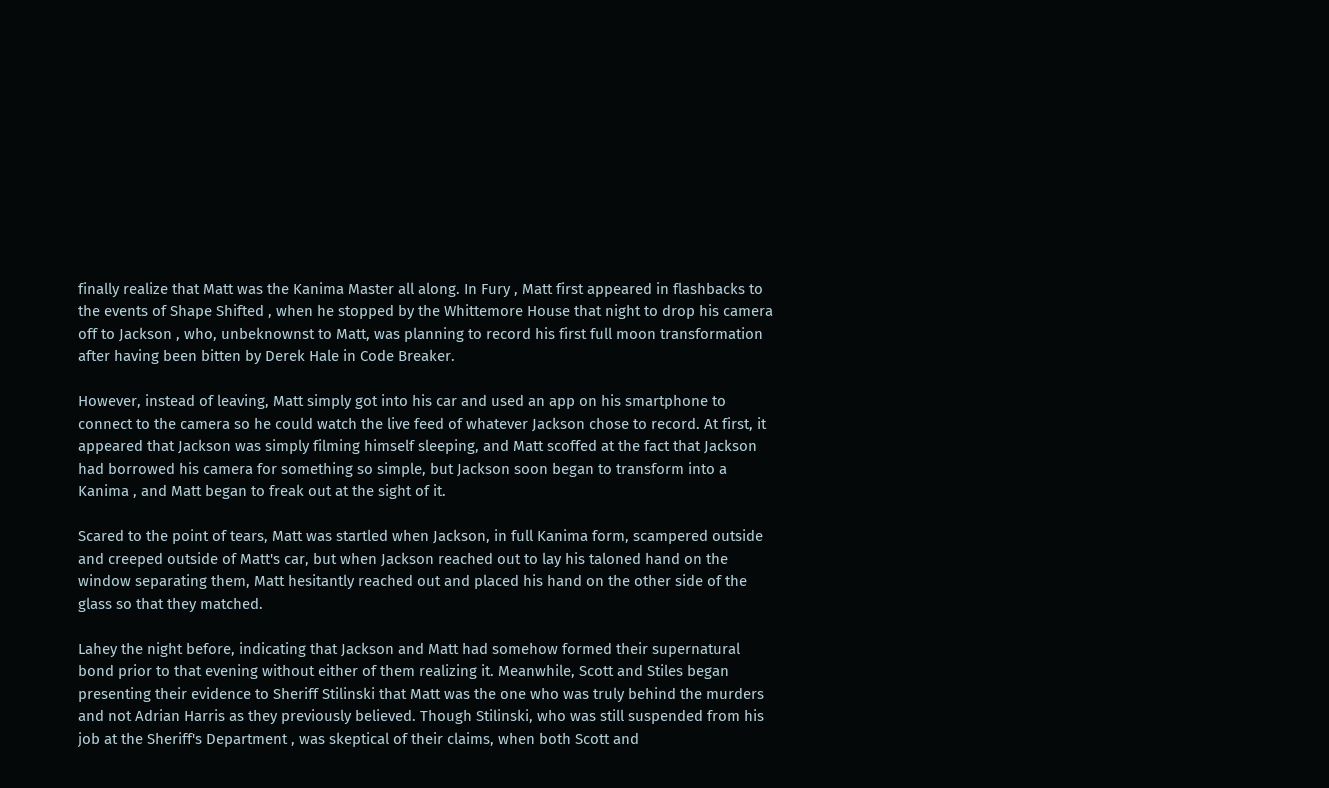finally realize that Matt was the Kanima Master all along. In Fury , Matt first appeared in flashbacks to the events of Shape Shifted , when he stopped by the Whittemore House that night to drop his camera off to Jackson , who, unbeknownst to Matt, was planning to record his first full moon transformation after having been bitten by Derek Hale in Code Breaker.

However, instead of leaving, Matt simply got into his car and used an app on his smartphone to connect to the camera so he could watch the live feed of whatever Jackson chose to record. At first, it appeared that Jackson was simply filming himself sleeping, and Matt scoffed at the fact that Jackson had borrowed his camera for something so simple, but Jackson soon began to transform into a Kanima , and Matt began to freak out at the sight of it.

Scared to the point of tears, Matt was startled when Jackson, in full Kanima form, scampered outside and creeped outside of Matt's car, but when Jackson reached out to lay his taloned hand on the window separating them, Matt hesitantly reached out and placed his hand on the other side of the glass so that they matched.

Lahey the night before, indicating that Jackson and Matt had somehow formed their supernatural bond prior to that evening without either of them realizing it. Meanwhile, Scott and Stiles began presenting their evidence to Sheriff Stilinski that Matt was the one who was truly behind the murders and not Adrian Harris as they previously believed. Though Stilinski, who was still suspended from his job at the Sheriff's Department , was skeptical of their claims, when both Scott and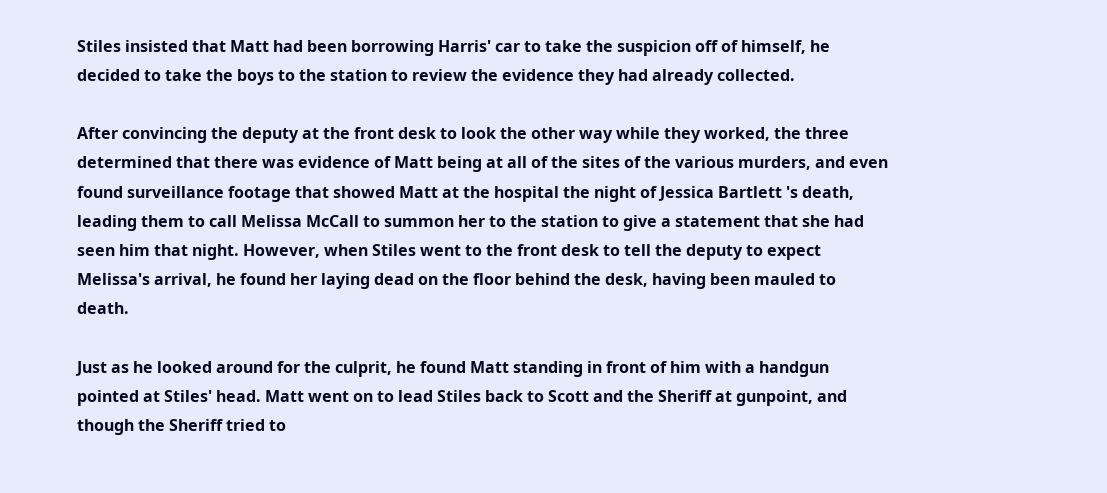Stiles insisted that Matt had been borrowing Harris' car to take the suspicion off of himself, he decided to take the boys to the station to review the evidence they had already collected.

After convincing the deputy at the front desk to look the other way while they worked, the three determined that there was evidence of Matt being at all of the sites of the various murders, and even found surveillance footage that showed Matt at the hospital the night of Jessica Bartlett 's death, leading them to call Melissa McCall to summon her to the station to give a statement that she had seen him that night. However, when Stiles went to the front desk to tell the deputy to expect Melissa's arrival, he found her laying dead on the floor behind the desk, having been mauled to death.

Just as he looked around for the culprit, he found Matt standing in front of him with a handgun pointed at Stiles' head. Matt went on to lead Stiles back to Scott and the Sheriff at gunpoint, and though the Sheriff tried to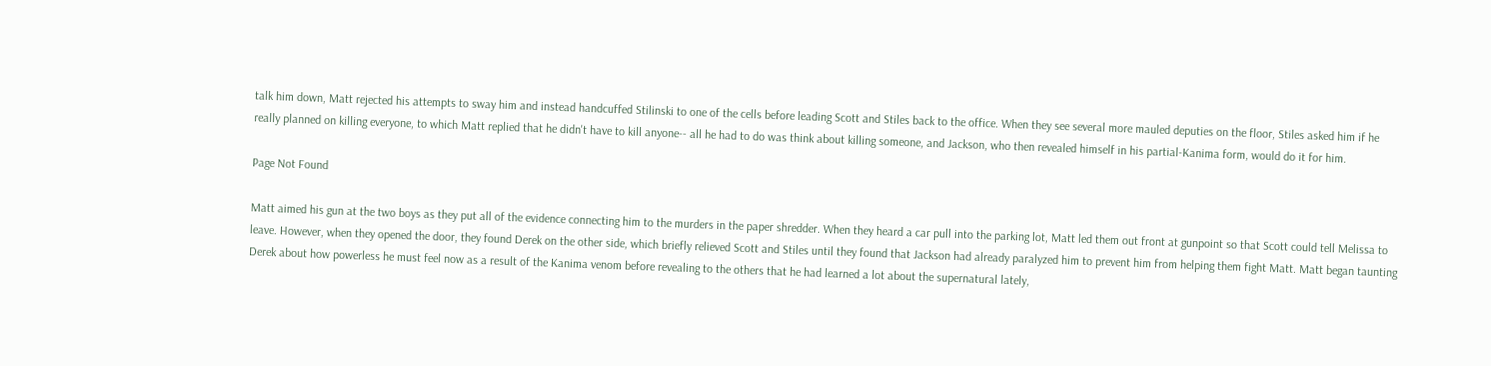talk him down, Matt rejected his attempts to sway him and instead handcuffed Stilinski to one of the cells before leading Scott and Stiles back to the office. When they see several more mauled deputies on the floor, Stiles asked him if he really planned on killing everyone, to which Matt replied that he didn't have to kill anyone-- all he had to do was think about killing someone, and Jackson, who then revealed himself in his partial-Kanima form, would do it for him.

Page Not Found

Matt aimed his gun at the two boys as they put all of the evidence connecting him to the murders in the paper shredder. When they heard a car pull into the parking lot, Matt led them out front at gunpoint so that Scott could tell Melissa to leave. However, when they opened the door, they found Derek on the other side, which briefly relieved Scott and Stiles until they found that Jackson had already paralyzed him to prevent him from helping them fight Matt. Matt began taunting Derek about how powerless he must feel now as a result of the Kanima venom before revealing to the others that he had learned a lot about the supernatural lately,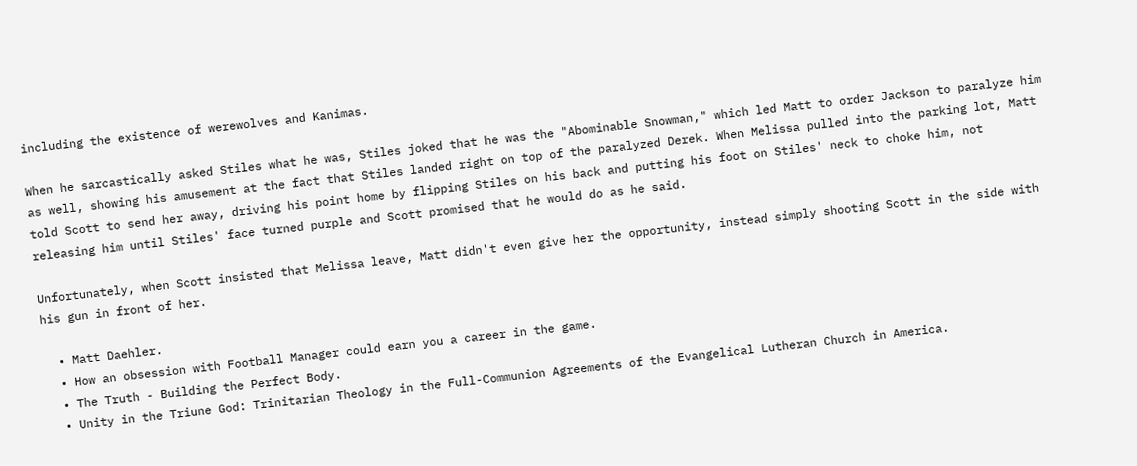including the existence of werewolves and Kanimas.

When he sarcastically asked Stiles what he was, Stiles joked that he was the "Abominable Snowman," which led Matt to order Jackson to paralyze him as well, showing his amusement at the fact that Stiles landed right on top of the paralyzed Derek. When Melissa pulled into the parking lot, Matt told Scott to send her away, driving his point home by flipping Stiles on his back and putting his foot on Stiles' neck to choke him, not releasing him until Stiles' face turned purple and Scott promised that he would do as he said.

Unfortunately, when Scott insisted that Melissa leave, Matt didn't even give her the opportunity, instead simply shooting Scott in the side with his gun in front of her.

  • Matt Daehler.
  • How an obsession with Football Manager could earn you a career in the game.
  • The Truth - Building the Perfect Body.
  • Unity in the Triune God: Trinitarian Theology in the Full-Communion Agreements of the Evangelical Lutheran Church in America.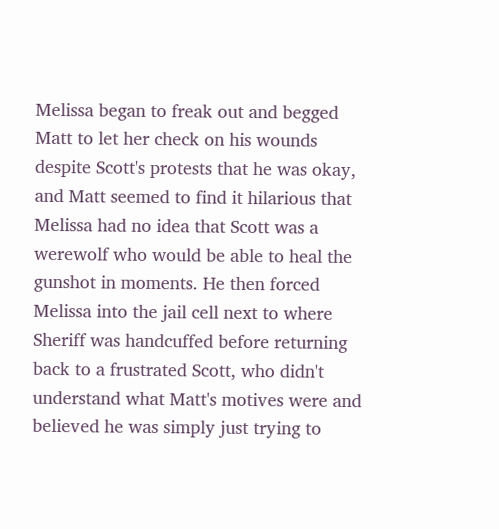Melissa began to freak out and begged Matt to let her check on his wounds despite Scott's protests that he was okay, and Matt seemed to find it hilarious that Melissa had no idea that Scott was a werewolf who would be able to heal the gunshot in moments. He then forced Melissa into the jail cell next to where Sheriff was handcuffed before returning back to a frustrated Scott, who didn't understand what Matt's motives were and believed he was simply just trying to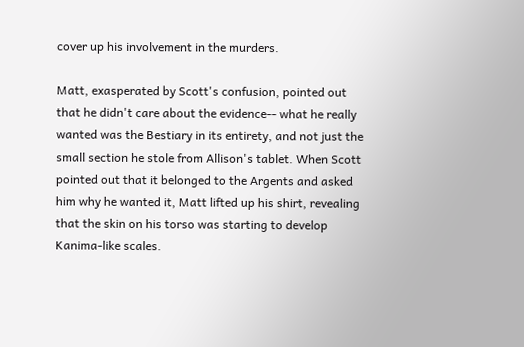cover up his involvement in the murders.

Matt, exasperated by Scott's confusion, pointed out that he didn't care about the evidence-- what he really wanted was the Bestiary in its entirety, and not just the small section he stole from Allison's tablet. When Scott pointed out that it belonged to the Argents and asked him why he wanted it, Matt lifted up his shirt, revealing that the skin on his torso was starting to develop Kanima-like scales.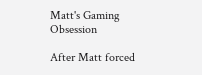Matt's Gaming Obsession

After Matt forced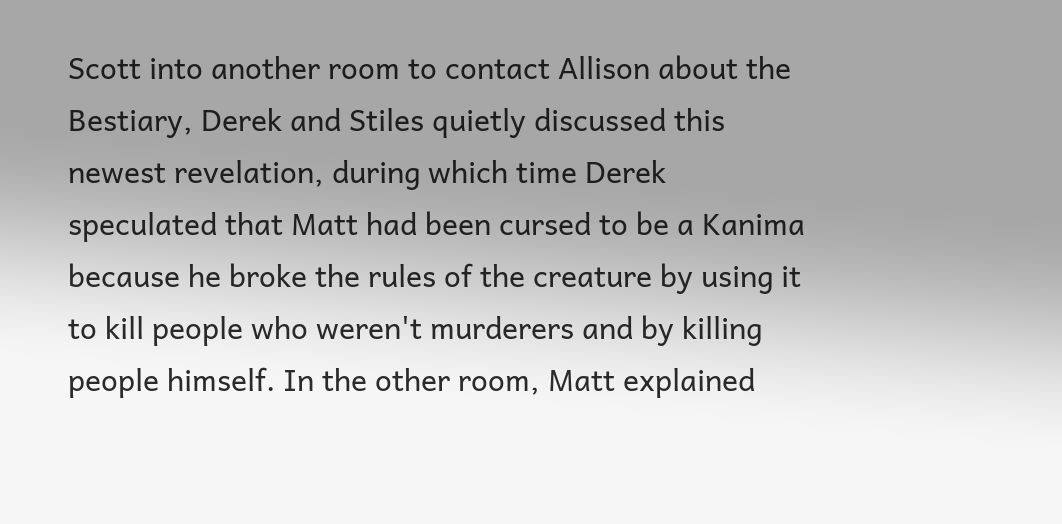Scott into another room to contact Allison about the Bestiary, Derek and Stiles quietly discussed this newest revelation, during which time Derek speculated that Matt had been cursed to be a Kanima because he broke the rules of the creature by using it to kill people who weren't murderers and by killing people himself. In the other room, Matt explained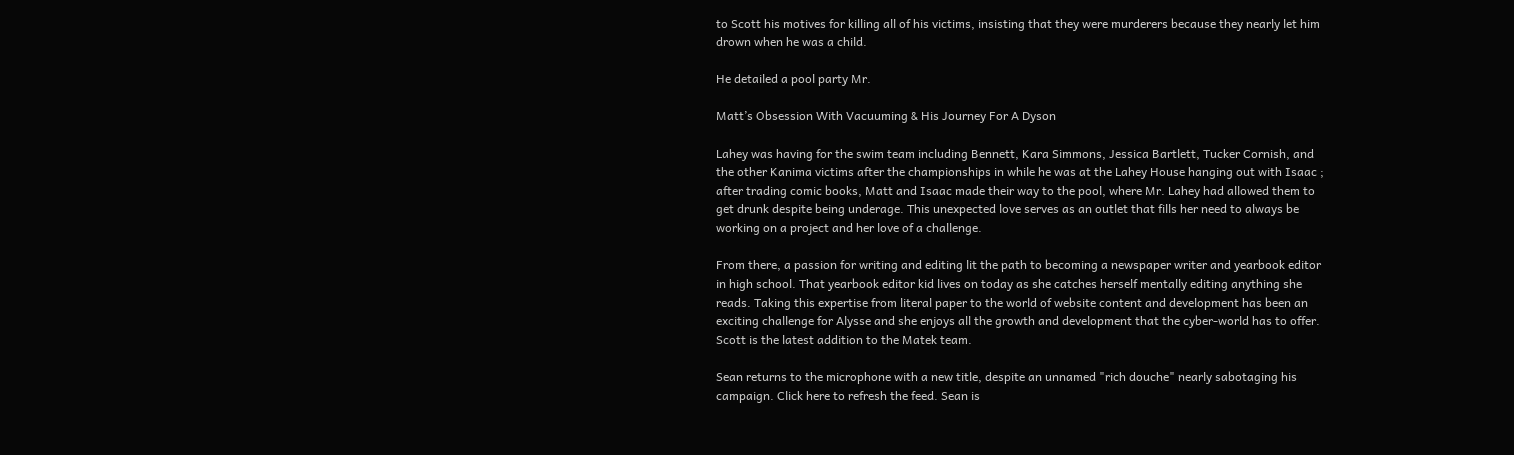to Scott his motives for killing all of his victims, insisting that they were murderers because they nearly let him drown when he was a child.

He detailed a pool party Mr.

Matt’s Obsession With Vacuuming & His Journey For A Dyson

Lahey was having for the swim team including Bennett, Kara Simmons, Jessica Bartlett, Tucker Cornish, and the other Kanima victims after the championships in while he was at the Lahey House hanging out with Isaac ; after trading comic books, Matt and Isaac made their way to the pool, where Mr. Lahey had allowed them to get drunk despite being underage. This unexpected love serves as an outlet that fills her need to always be working on a project and her love of a challenge.

From there, a passion for writing and editing lit the path to becoming a newspaper writer and yearbook editor in high school. That yearbook editor kid lives on today as she catches herself mentally editing anything she reads. Taking this expertise from literal paper to the world of website content and development has been an exciting challenge for Alysse and she enjoys all the growth and development that the cyber-world has to offer. Scott is the latest addition to the Matek team.

Sean returns to the microphone with a new title, despite an unnamed "rich douche" nearly sabotaging his campaign. Click here to refresh the feed. Sean is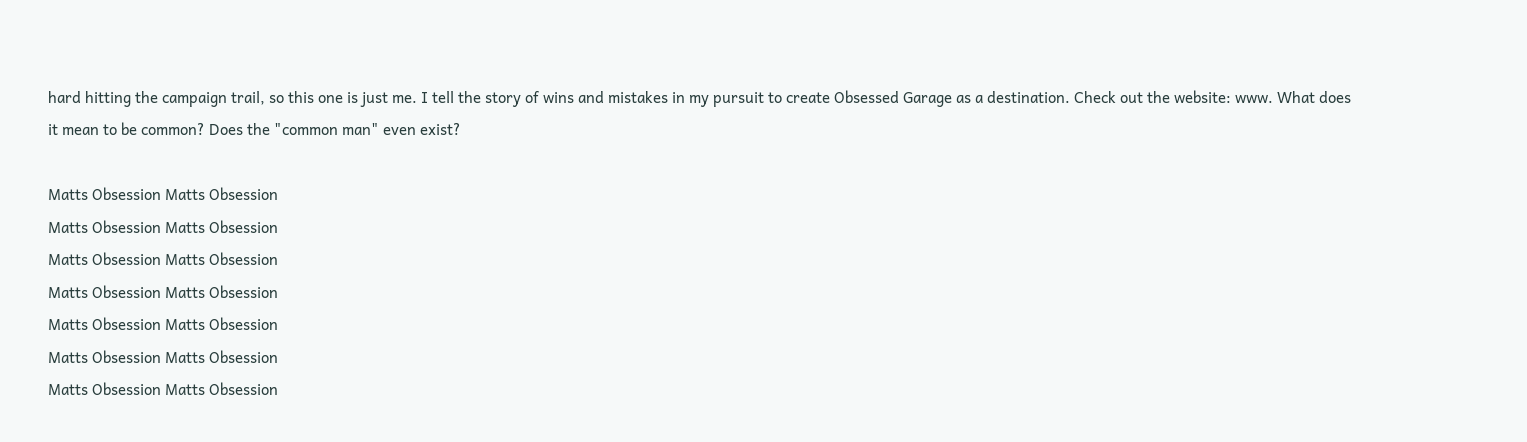hard hitting the campaign trail, so this one is just me. I tell the story of wins and mistakes in my pursuit to create Obsessed Garage as a destination. Check out the website: www. What does it mean to be common? Does the "common man" even exist?

Matts Obsession Matts Obsession
Matts Obsession Matts Obsession
Matts Obsession Matts Obsession
Matts Obsession Matts Obsession
Matts Obsession Matts Obsession
Matts Obsession Matts Obsession
Matts Obsession Matts Obsession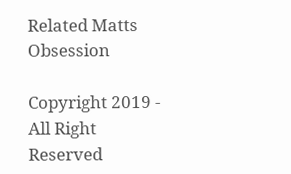Related Matts Obsession

Copyright 2019 - All Right Reserved